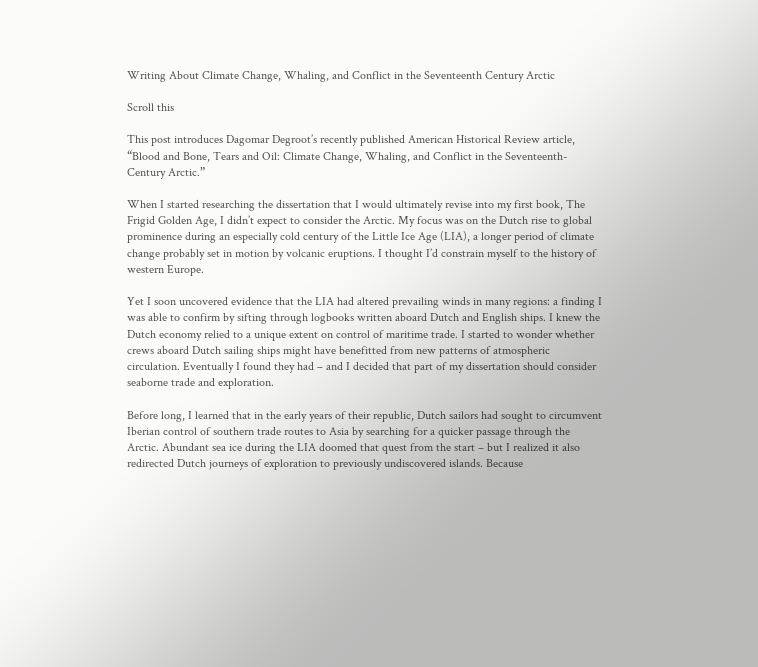Writing About Climate Change, Whaling, and Conflict in the Seventeenth Century Arctic

Scroll this

This post introduces Dagomar Degroot’s recently published American Historical Review article, “Blood and Bone, Tears and Oil: Climate Change, Whaling, and Conflict in the Seventeenth-Century Arctic.”

When I started researching the dissertation that I would ultimately revise into my first book, The Frigid Golden Age, I didn’t expect to consider the Arctic. My focus was on the Dutch rise to global prominence during an especially cold century of the Little Ice Age (LIA), a longer period of climate change probably set in motion by volcanic eruptions. I thought I’d constrain myself to the history of western Europe.

Yet I soon uncovered evidence that the LIA had altered prevailing winds in many regions: a finding I was able to confirm by sifting through logbooks written aboard Dutch and English ships. I knew the Dutch economy relied to a unique extent on control of maritime trade. I started to wonder whether crews aboard Dutch sailing ships might have benefitted from new patterns of atmospheric circulation. Eventually I found they had – and I decided that part of my dissertation should consider seaborne trade and exploration.

Before long, I learned that in the early years of their republic, Dutch sailors had sought to circumvent Iberian control of southern trade routes to Asia by searching for a quicker passage through the Arctic. Abundant sea ice during the LIA doomed that quest from the start – but I realized it also redirected Dutch journeys of exploration to previously undiscovered islands. Because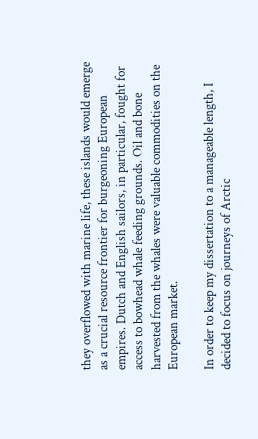they overflowed with marine life, these islands would emerge as a crucial resource frontier for burgeoning European empires. Dutch and English sailors, in particular, fought for access to bowhead whale feeding grounds. Oil and bone harvested from the whales were valuable commodities on the European market.

In order to keep my dissertation to a manageable length, I decided to focus on journeys of Arctic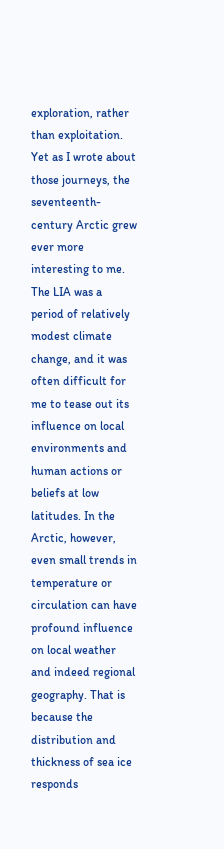exploration, rather than exploitation. Yet as I wrote about those journeys, the seventeenth-century Arctic grew ever more interesting to me. The LIA was a period of relatively modest climate change, and it was often difficult for me to tease out its influence on local environments and human actions or beliefs at low latitudes. In the Arctic, however, even small trends in temperature or circulation can have profound influence on local weather and indeed regional geography. That is because the distribution and thickness of sea ice responds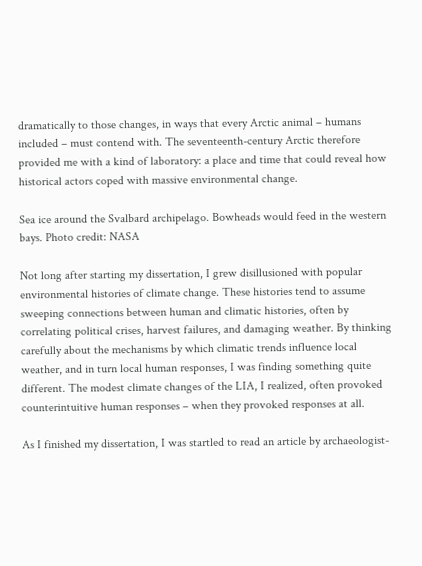dramatically to those changes, in ways that every Arctic animal – humans included – must contend with. The seventeenth-century Arctic therefore provided me with a kind of laboratory: a place and time that could reveal how historical actors coped with massive environmental change.

Sea ice around the Svalbard archipelago. Bowheads would feed in the western bays. Photo credit: NASA

Not long after starting my dissertation, I grew disillusioned with popular environmental histories of climate change. These histories tend to assume sweeping connections between human and climatic histories, often by correlating political crises, harvest failures, and damaging weather. By thinking carefully about the mechanisms by which climatic trends influence local weather, and in turn local human responses, I was finding something quite different. The modest climate changes of the LIA, I realized, often provoked counterintuitive human responses – when they provoked responses at all.

As I finished my dissertation, I was startled to read an article by archaeologist-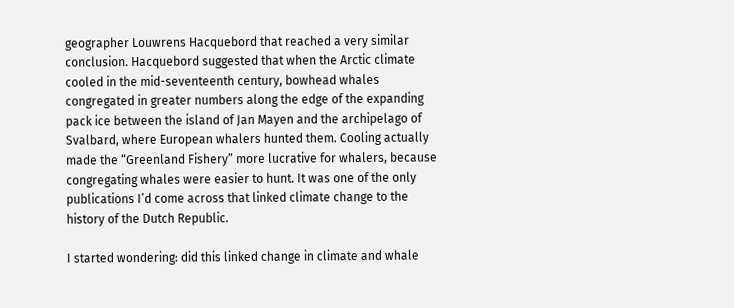geographer Louwrens Hacquebord that reached a very similar conclusion. Hacquebord suggested that when the Arctic climate cooled in the mid-seventeenth century, bowhead whales congregated in greater numbers along the edge of the expanding pack ice between the island of Jan Mayen and the archipelago of Svalbard, where European whalers hunted them. Cooling actually made the “Greenland Fishery” more lucrative for whalers, because congregating whales were easier to hunt. It was one of the only publications I’d come across that linked climate change to the history of the Dutch Republic.

I started wondering: did this linked change in climate and whale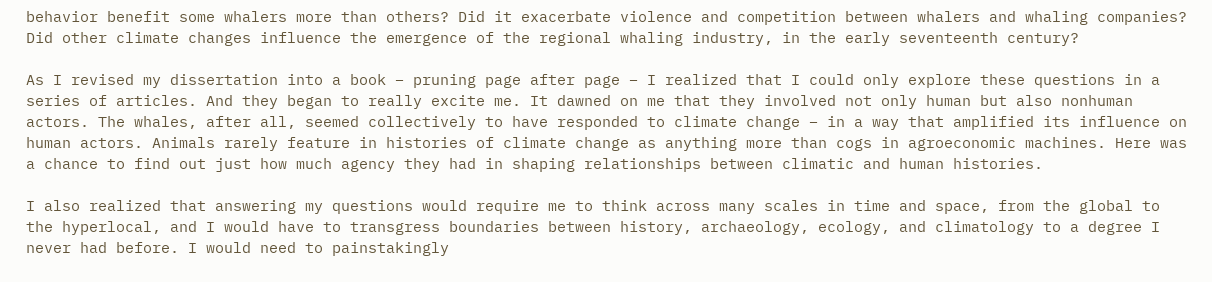behavior benefit some whalers more than others? Did it exacerbate violence and competition between whalers and whaling companies? Did other climate changes influence the emergence of the regional whaling industry, in the early seventeenth century?

As I revised my dissertation into a book – pruning page after page – I realized that I could only explore these questions in a series of articles. And they began to really excite me. It dawned on me that they involved not only human but also nonhuman actors. The whales, after all, seemed collectively to have responded to climate change – in a way that amplified its influence on human actors. Animals rarely feature in histories of climate change as anything more than cogs in agroeconomic machines. Here was a chance to find out just how much agency they had in shaping relationships between climatic and human histories.

I also realized that answering my questions would require me to think across many scales in time and space, from the global to the hyperlocal, and I would have to transgress boundaries between history, archaeology, ecology, and climatology to a degree I never had before. I would need to painstakingly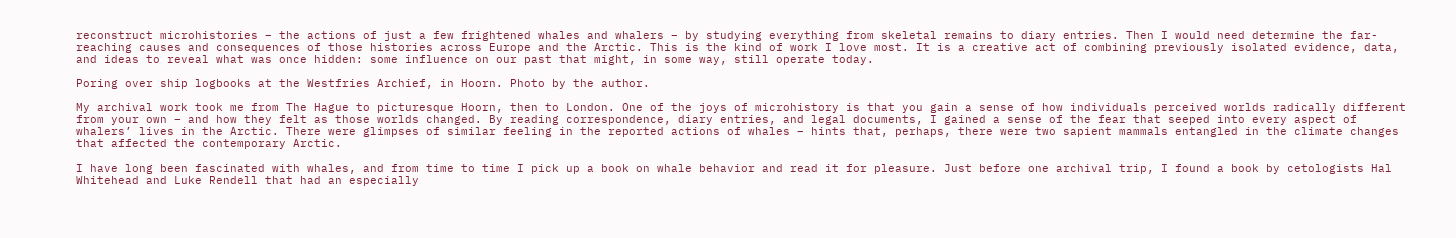reconstruct microhistories – the actions of just a few frightened whales and whalers – by studying everything from skeletal remains to diary entries. Then I would need determine the far-reaching causes and consequences of those histories across Europe and the Arctic. This is the kind of work I love most. It is a creative act of combining previously isolated evidence, data, and ideas to reveal what was once hidden: some influence on our past that might, in some way, still operate today.

Poring over ship logbooks at the Westfries Archief, in Hoorn. Photo by the author.

My archival work took me from The Hague to picturesque Hoorn, then to London. One of the joys of microhistory is that you gain a sense of how individuals perceived worlds radically different from your own – and how they felt as those worlds changed. By reading correspondence, diary entries, and legal documents, I gained a sense of the fear that seeped into every aspect of whalers’ lives in the Arctic. There were glimpses of similar feeling in the reported actions of whales – hints that, perhaps, there were two sapient mammals entangled in the climate changes that affected the contemporary Arctic.

I have long been fascinated with whales, and from time to time I pick up a book on whale behavior and read it for pleasure. Just before one archival trip, I found a book by cetologists Hal Whitehead and Luke Rendell that had an especially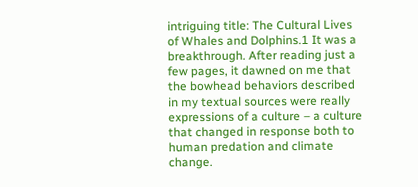intriguing title: The Cultural Lives of Whales and Dolphins.1 It was a breakthrough. After reading just a few pages, it dawned on me that the bowhead behaviors described in my textual sources were really expressions of a culture – a culture that changed in response both to human predation and climate change.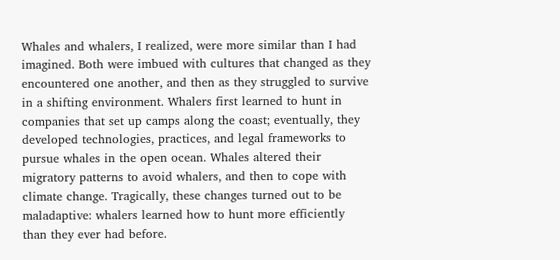Whales and whalers, I realized, were more similar than I had imagined. Both were imbued with cultures that changed as they encountered one another, and then as they struggled to survive in a shifting environment. Whalers first learned to hunt in companies that set up camps along the coast; eventually, they developed technologies, practices, and legal frameworks to pursue whales in the open ocean. Whales altered their migratory patterns to avoid whalers, and then to cope with climate change. Tragically, these changes turned out to be maladaptive: whalers learned how to hunt more efficiently than they ever had before.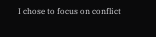I chose to focus on conflict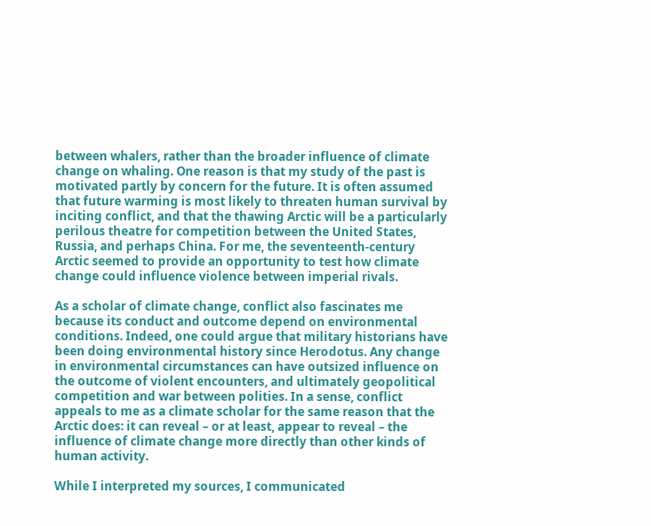between whalers, rather than the broader influence of climate change on whaling. One reason is that my study of the past is motivated partly by concern for the future. It is often assumed that future warming is most likely to threaten human survival by inciting conflict, and that the thawing Arctic will be a particularly perilous theatre for competition between the United States, Russia, and perhaps China. For me, the seventeenth-century Arctic seemed to provide an opportunity to test how climate change could influence violence between imperial rivals.

As a scholar of climate change, conflict also fascinates me because its conduct and outcome depend on environmental conditions. Indeed, one could argue that military historians have been doing environmental history since Herodotus. Any change in environmental circumstances can have outsized influence on the outcome of violent encounters, and ultimately geopolitical competition and war between polities. In a sense, conflict appeals to me as a climate scholar for the same reason that the Arctic does: it can reveal – or at least, appear to reveal – the influence of climate change more directly than other kinds of human activity.

While I interpreted my sources, I communicated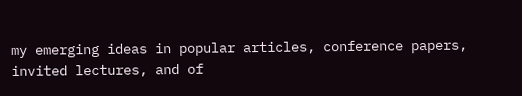my emerging ideas in popular articles, conference papers, invited lectures, and of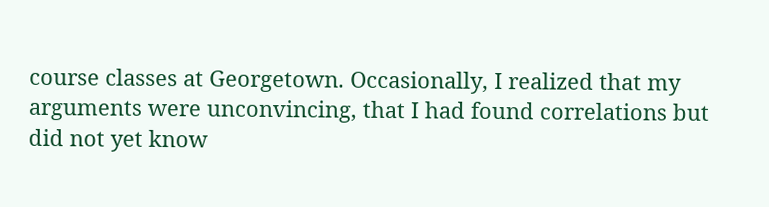course classes at Georgetown. Occasionally, I realized that my arguments were unconvincing, that I had found correlations but did not yet know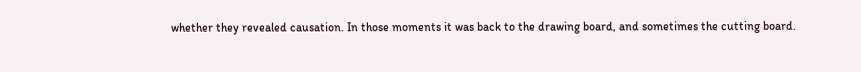whether they revealed causation. In those moments it was back to the drawing board, and sometimes the cutting board.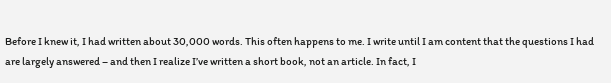Before I knew it, I had written about 30,000 words. This often happens to me. I write until I am content that the questions I had are largely answered – and then I realize I’ve written a short book, not an article. In fact, I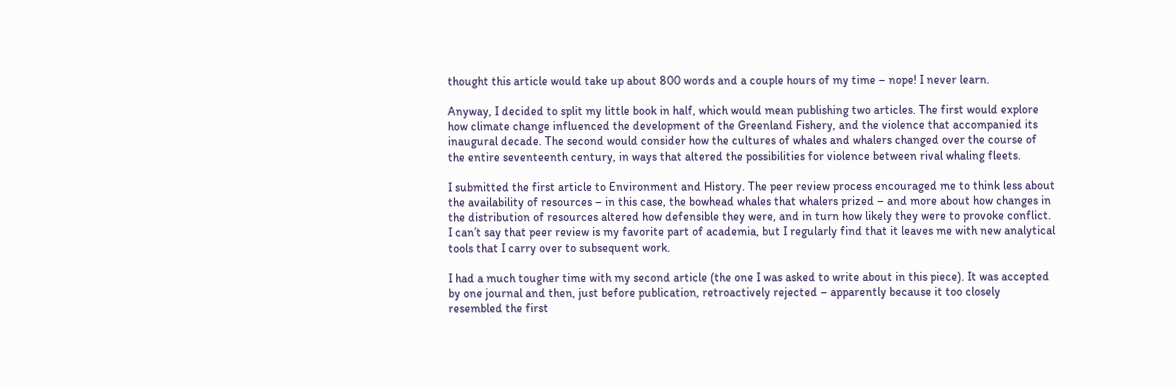thought this article would take up about 800 words and a couple hours of my time – nope! I never learn.

Anyway, I decided to split my little book in half, which would mean publishing two articles. The first would explore how climate change influenced the development of the Greenland Fishery, and the violence that accompanied its inaugural decade. The second would consider how the cultures of whales and whalers changed over the course of the entire seventeenth century, in ways that altered the possibilities for violence between rival whaling fleets.

I submitted the first article to Environment and History. The peer review process encouraged me to think less about the availability of resources – in this case, the bowhead whales that whalers prized – and more about how changes in the distribution of resources altered how defensible they were, and in turn how likely they were to provoke conflict. I can’t say that peer review is my favorite part of academia, but I regularly find that it leaves me with new analytical tools that I carry over to subsequent work.

I had a much tougher time with my second article (the one I was asked to write about in this piece). It was accepted by one journal and then, just before publication, retroactively rejected – apparently because it too closely resembled the first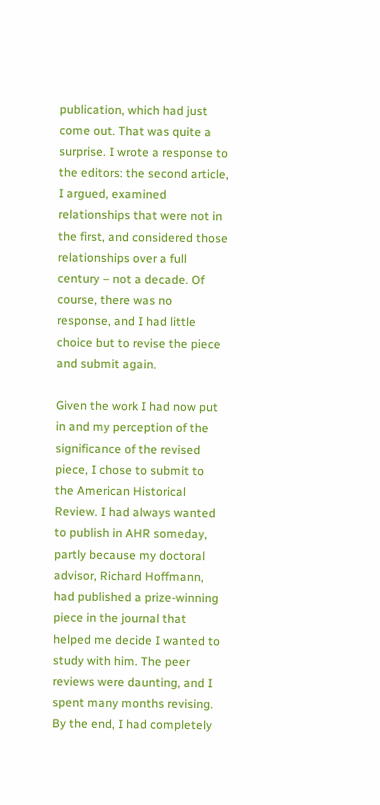publication, which had just come out. That was quite a surprise. I wrote a response to the editors: the second article, I argued, examined relationships that were not in the first, and considered those relationships over a full century – not a decade. Of course, there was no response, and I had little choice but to revise the piece and submit again.

Given the work I had now put in and my perception of the significance of the revised piece, I chose to submit to the American Historical Review. I had always wanted to publish in AHR someday, partly because my doctoral advisor, Richard Hoffmann, had published a prize-winning piece in the journal that helped me decide I wanted to study with him. The peer reviews were daunting, and I spent many months revising. By the end, I had completely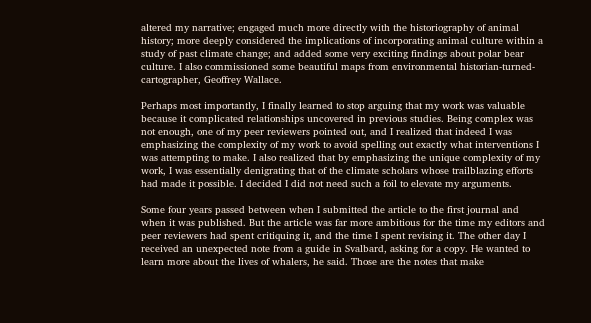altered my narrative; engaged much more directly with the historiography of animal history; more deeply considered the implications of incorporating animal culture within a study of past climate change; and added some very exciting findings about polar bear culture. I also commissioned some beautiful maps from environmental historian-turned-cartographer, Geoffrey Wallace.

Perhaps most importantly, I finally learned to stop arguing that my work was valuable because it complicated relationships uncovered in previous studies. Being complex was not enough, one of my peer reviewers pointed out, and I realized that indeed I was emphasizing the complexity of my work to avoid spelling out exactly what interventions I was attempting to make. I also realized that by emphasizing the unique complexity of my work, I was essentially denigrating that of the climate scholars whose trailblazing efforts had made it possible. I decided I did not need such a foil to elevate my arguments.

Some four years passed between when I submitted the article to the first journal and when it was published. But the article was far more ambitious for the time my editors and peer reviewers had spent critiquing it, and the time I spent revising it. The other day I received an unexpected note from a guide in Svalbard, asking for a copy. He wanted to learn more about the lives of whalers, he said. Those are the notes that make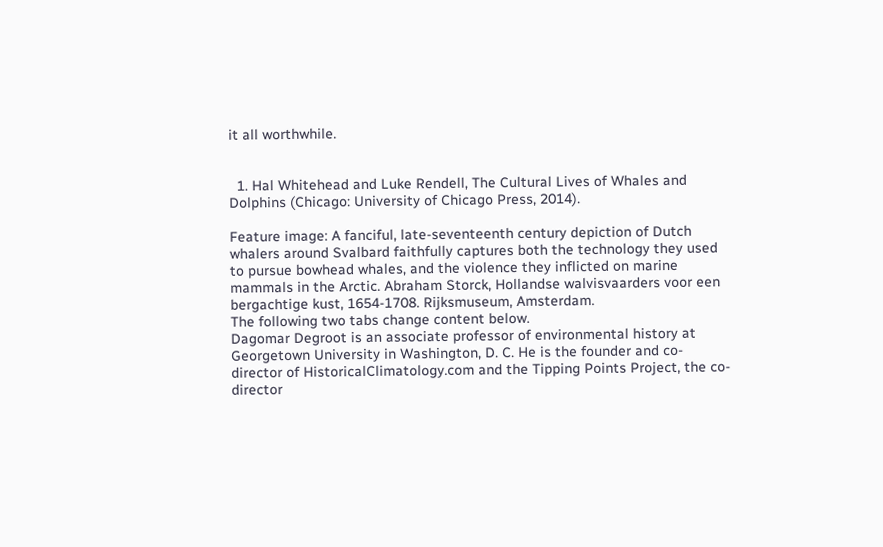it all worthwhile.


  1. Hal Whitehead and Luke Rendell, The Cultural Lives of Whales and Dolphins (Chicago: University of Chicago Press, 2014).

Feature image: A fanciful, late-seventeenth century depiction of Dutch whalers around Svalbard faithfully captures both the technology they used to pursue bowhead whales, and the violence they inflicted on marine mammals in the Arctic. Abraham Storck, Hollandse walvisvaarders voor een bergachtige kust, 1654-1708. Rijksmuseum, Amsterdam.
The following two tabs change content below.
Dagomar Degroot is an associate professor of environmental history at Georgetown University in Washington, D. C. He is the founder and co-director of HistoricalClimatology.com and the Tipping Points Project, the co-director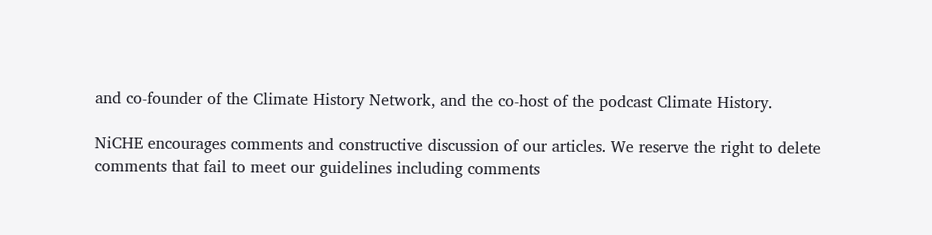and co-founder of the Climate History Network, and the co-host of the podcast Climate History.

NiCHE encourages comments and constructive discussion of our articles. We reserve the right to delete comments that fail to meet our guidelines including comments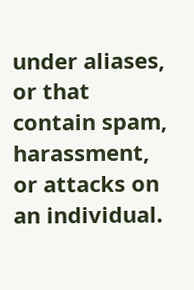under aliases, or that contain spam, harassment, or attacks on an individual.